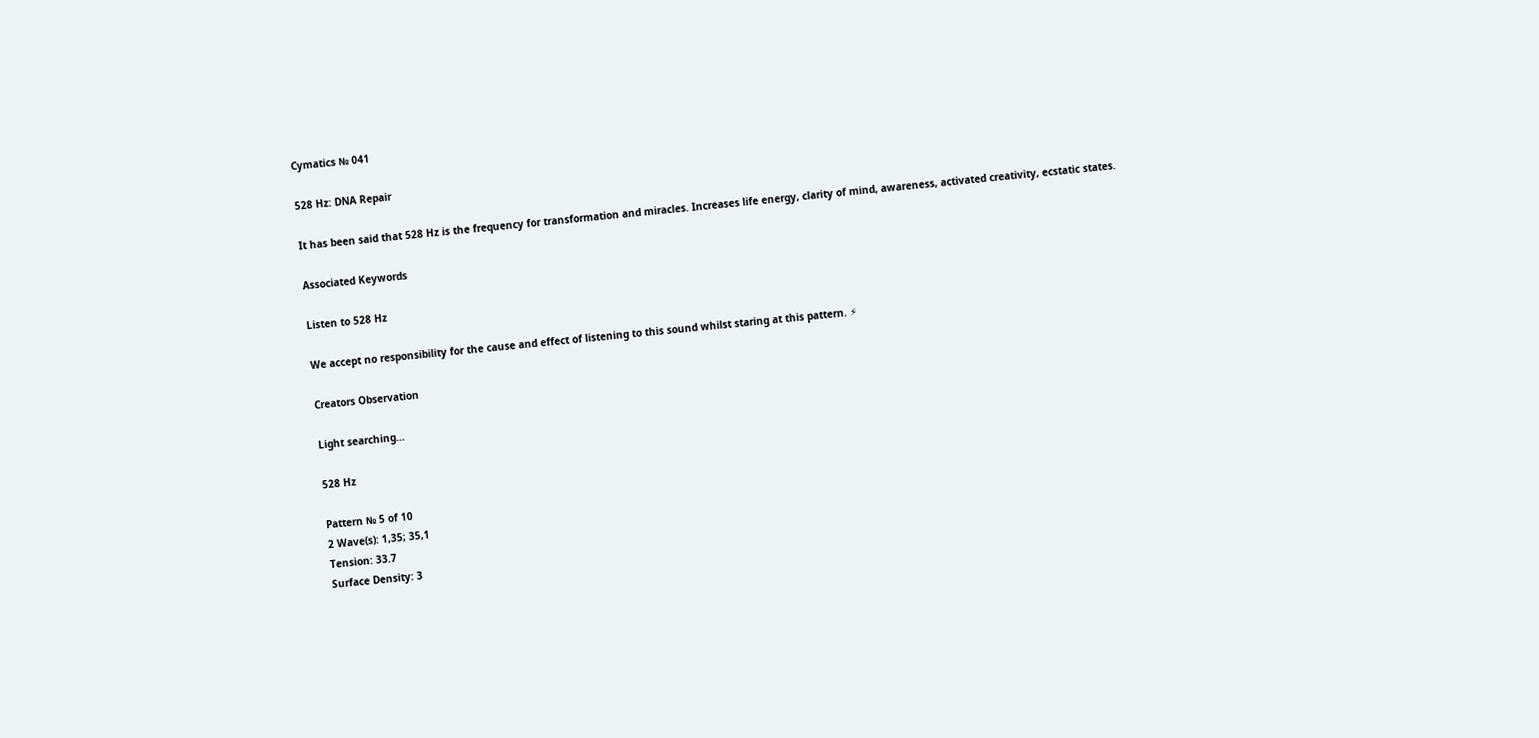Cymatics № 041

528 Hz: DNA Repair

It has been said that 528 Hz is the frequency for transformation and miracles. Increases life energy, clarity of mind, awareness, activated creativity, ecstatic states.

Associated Keywords

Listen to 528 Hz

We accept no responsibility for the cause and effect of listening to this sound whilst staring at this pattern. ⚡

Creators Observation

Light searching…

528 Hz

Pattern № 5 of 10
2 Wave(s): 1,35; 35,1
Tension: 33.7
Surface Density: 3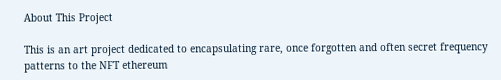About This Project

This is an art project dedicated to encapsulating rare, once forgotten and often secret frequency patterns to the NFT ethereum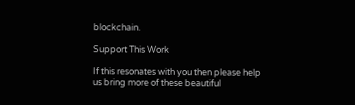blockchain.

Support This Work

If this resonates with you then please help us bring more of these beautiful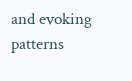and evoking patterns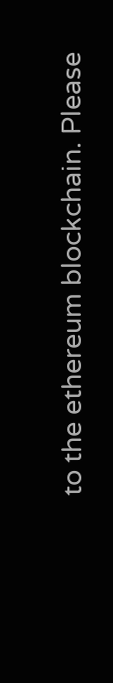to the ethereum blockchain. Please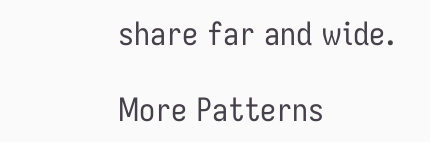share far and wide.

More Patterns